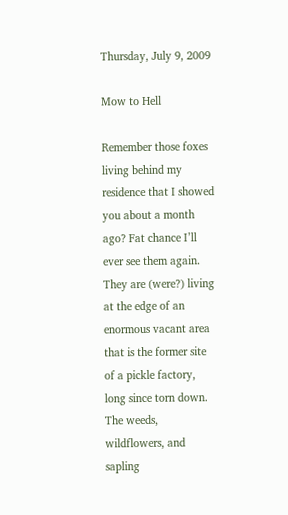Thursday, July 9, 2009

Mow to Hell

Remember those foxes living behind my residence that I showed you about a month ago? Fat chance I’ll ever see them again. They are (were?) living at the edge of an enormous vacant area that is the former site of a pickle factory, long since torn down. The weeds, wildflowers, and sapling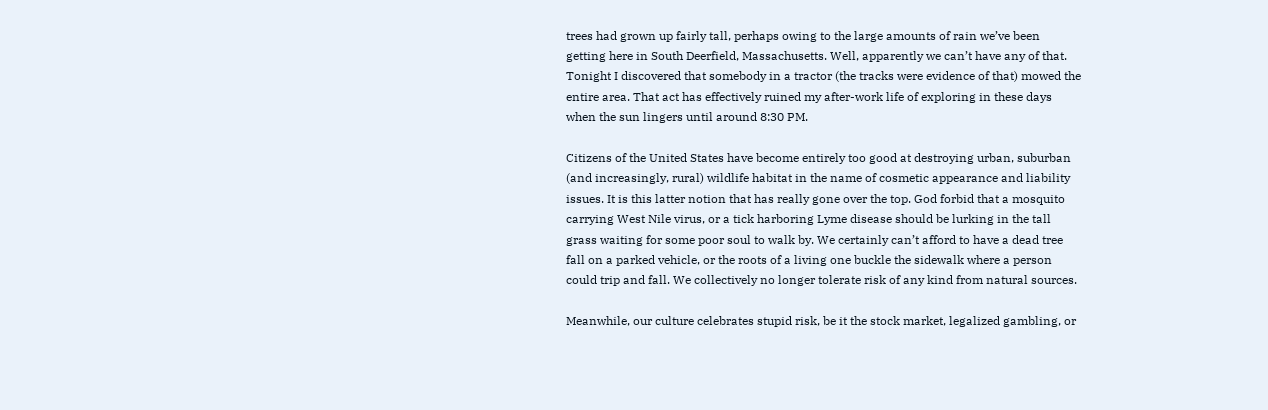trees had grown up fairly tall, perhaps owing to the large amounts of rain we’ve been getting here in South Deerfield, Massachusetts. Well, apparently we can’t have any of that. Tonight I discovered that somebody in a tractor (the tracks were evidence of that) mowed the entire area. That act has effectively ruined my after-work life of exploring in these days when the sun lingers until around 8:30 PM.

Citizens of the United States have become entirely too good at destroying urban, suburban (and increasingly, rural) wildlife habitat in the name of cosmetic appearance and liability issues. It is this latter notion that has really gone over the top. God forbid that a mosquito carrying West Nile virus, or a tick harboring Lyme disease should be lurking in the tall grass waiting for some poor soul to walk by. We certainly can’t afford to have a dead tree fall on a parked vehicle, or the roots of a living one buckle the sidewalk where a person could trip and fall. We collectively no longer tolerate risk of any kind from natural sources.

Meanwhile, our culture celebrates stupid risk, be it the stock market, legalized gambling, or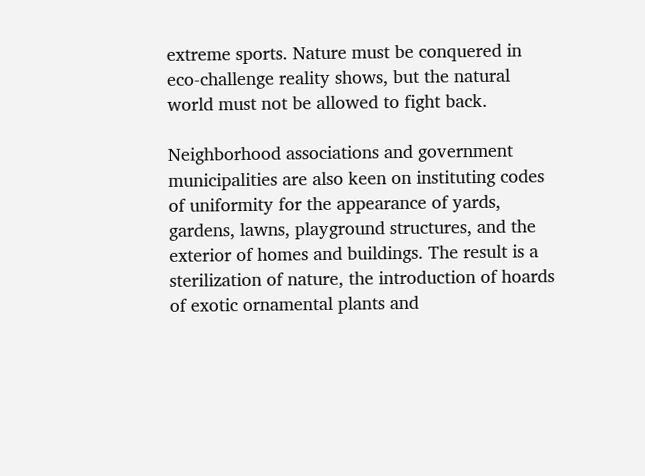extreme sports. Nature must be conquered in eco-challenge reality shows, but the natural world must not be allowed to fight back.

Neighborhood associations and government municipalities are also keen on instituting codes of uniformity for the appearance of yards, gardens, lawns, playground structures, and the exterior of homes and buildings. The result is a sterilization of nature, the introduction of hoards of exotic ornamental plants and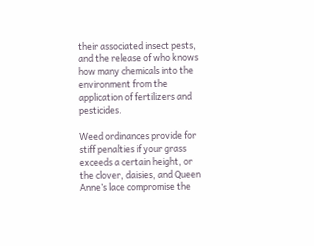their associated insect pests, and the release of who knows how many chemicals into the environment from the application of fertilizers and pesticides.

Weed ordinances provide for stiff penalties if your grass exceeds a certain height, or the clover, daisies, and Queen Anne’s lace compromise the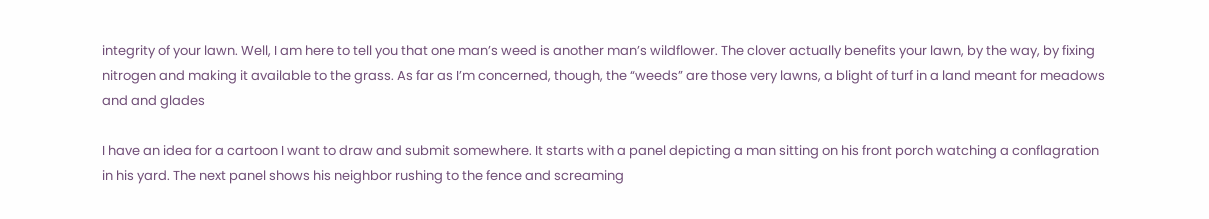integrity of your lawn. Well, I am here to tell you that one man’s weed is another man’s wildflower. The clover actually benefits your lawn, by the way, by fixing nitrogen and making it available to the grass. As far as I’m concerned, though, the “weeds” are those very lawns, a blight of turf in a land meant for meadows and and glades

I have an idea for a cartoon I want to draw and submit somewhere. It starts with a panel depicting a man sitting on his front porch watching a conflagration in his yard. The next panel shows his neighbor rushing to the fence and screaming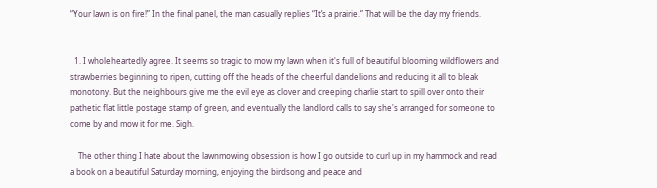“Your lawn is on fire!” In the final panel, the man casually replies “It’s a prairie.” That will be the day my friends.


  1. I wholeheartedly agree. It seems so tragic to mow my lawn when it's full of beautiful blooming wildflowers and strawberries beginning to ripen, cutting off the heads of the cheerful dandelions and reducing it all to bleak monotony. But the neighbours give me the evil eye as clover and creeping charlie start to spill over onto their pathetic flat little postage stamp of green, and eventually the landlord calls to say she's arranged for someone to come by and mow it for me. Sigh.

    The other thing I hate about the lawnmowing obsession is how I go outside to curl up in my hammock and read a book on a beautiful Saturday morning, enjoying the birdsong and peace and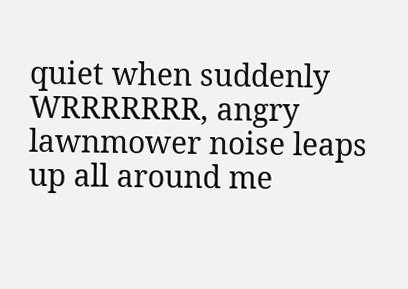quiet when suddenly WRRRRRRR, angry lawnmower noise leaps up all around me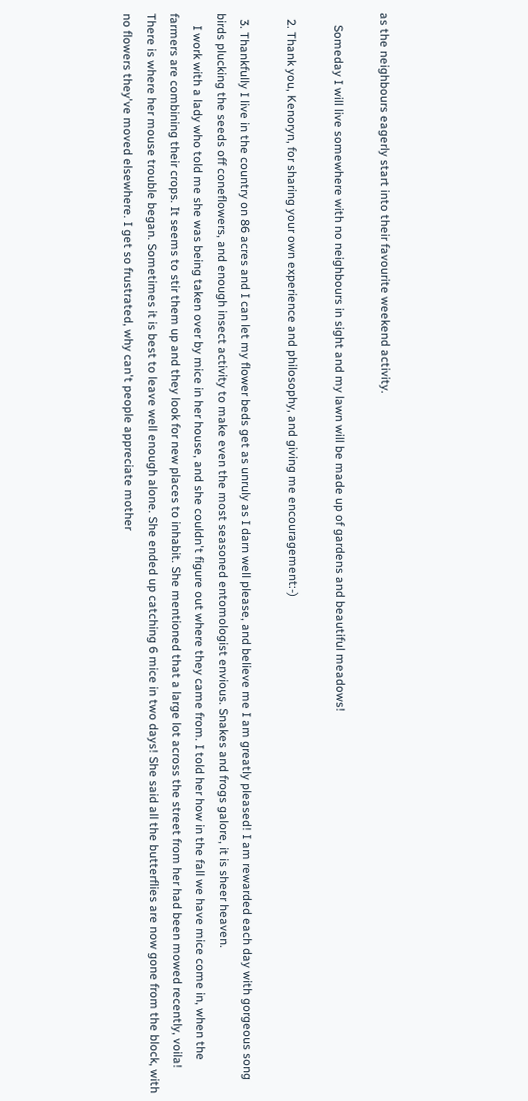as the neighbours eagerly start into their favourite weekend activity.

    Someday I will live somewhere with no neighbours in sight and my lawn will be made up of gardens and beautiful meadows!

  2. Thank you, Kenoryn, for sharing your own experience and philosophy, and giving me encouragement:-)

  3. Thankfully I live in the country on 86 acres and I can let my flower beds get as unruly as I darn well please, and believe me I am greatly pleased! I am rewarded each day with gorgeous song birds plucking the seeds off coneflowers, and enough insect activity to make even the most seasoned entomologist envious. Snakes and frogs galore, it is sheer heaven.
    I work with a lady who told me she was being taken over by mice in her house, and she couldn't figure out where they came from. I told her how in the fall we have mice come in, when the farmers are combining their crops. It seems to stir them up and they look for new places to inhabit. She mentioned that a large lot across the street from her had been mowed recently, voila! There is where her mouse trouble began. Sometimes it is best to leave well enough alone. She ended up catching 6 mice in two days! She said all the butterflies are now gone from the block, with no flowers they've moved elsewhere. I get so frustrated, why can't people appreciate mother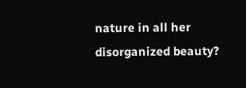nature in all her disorganized beauty?